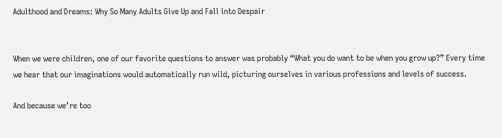Adulthood and Dreams: Why So Many Adults Give Up and Fall into Despair


When we were children, one of our favorite questions to answer was probably “What you do want to be when you grow up?” Every time we hear that our imaginations would automatically run wild, picturing ourselves in various professions and levels of success.

And because we’re too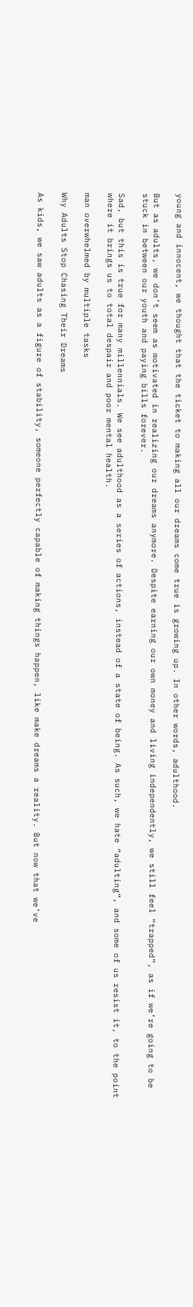young and innocent, we thought that the ticket to making all our dreams come true is growing up. In other words, adulthood.

But as adults, we don’t seem as motivated in realizing our dreams anymore. Despite earning our own money and living independently, we still feel “trapped”, as if we’re going to be stuck in between our youth and paying bills forever.

Sad, but this is true for many millennials. We see adulthood as a series of actions, instead of a state of being. As such, we hate “adulting”, and some of us resist it, to the point where it brings us to total despair and poor mental health.

man overwhelmed by multiple tasks

Why Adults Stop Chasing Their Dreams

As kids, we saw adults as a figure of stability, someone perfectly capable of making things happen, like make dreams a reality. But now that we’ve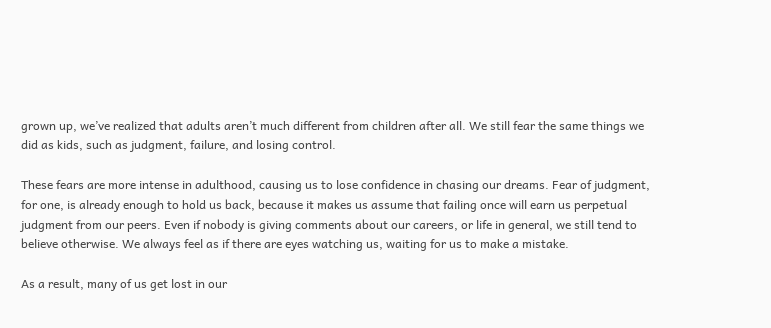grown up, we’ve realized that adults aren’t much different from children after all. We still fear the same things we did as kids, such as judgment, failure, and losing control.

These fears are more intense in adulthood, causing us to lose confidence in chasing our dreams. Fear of judgment, for one, is already enough to hold us back, because it makes us assume that failing once will earn us perpetual judgment from our peers. Even if nobody is giving comments about our careers, or life in general, we still tend to believe otherwise. We always feel as if there are eyes watching us, waiting for us to make a mistake.

As a result, many of us get lost in our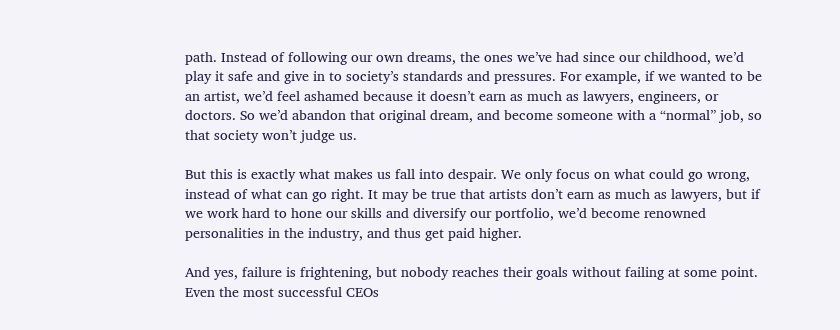path. Instead of following our own dreams, the ones we’ve had since our childhood, we’d play it safe and give in to society’s standards and pressures. For example, if we wanted to be an artist, we’d feel ashamed because it doesn’t earn as much as lawyers, engineers, or doctors. So we’d abandon that original dream, and become someone with a “normal” job, so that society won’t judge us.

But this is exactly what makes us fall into despair. We only focus on what could go wrong, instead of what can go right. It may be true that artists don’t earn as much as lawyers, but if we work hard to hone our skills and diversify our portfolio, we’d become renowned personalities in the industry, and thus get paid higher.

And yes, failure is frightening, but nobody reaches their goals without failing at some point. Even the most successful CEOs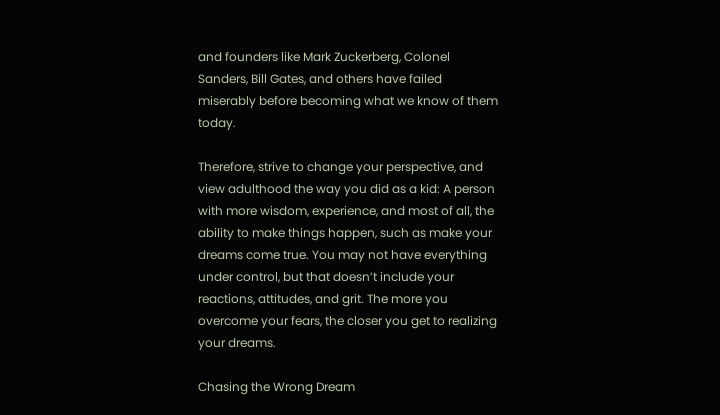and founders like Mark Zuckerberg, Colonel Sanders, Bill Gates, and others have failed miserably before becoming what we know of them today.

Therefore, strive to change your perspective, and view adulthood the way you did as a kid: A person with more wisdom, experience, and most of all, the ability to make things happen, such as make your dreams come true. You may not have everything under control, but that doesn’t include your reactions, attitudes, and grit. The more you overcome your fears, the closer you get to realizing your dreams.

Chasing the Wrong Dream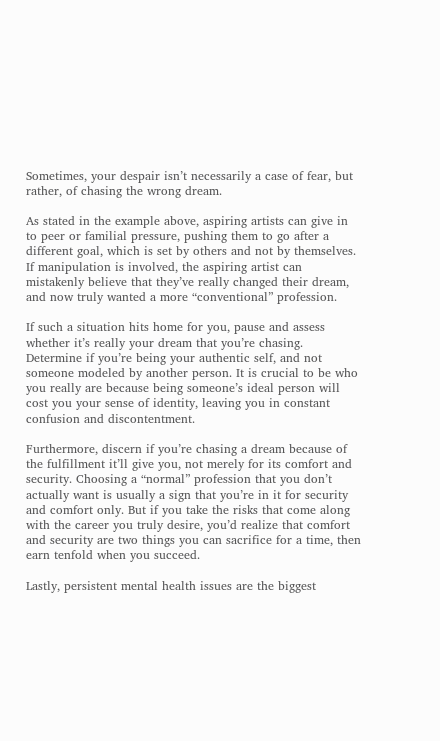Sometimes, your despair isn’t necessarily a case of fear, but rather, of chasing the wrong dream.

As stated in the example above, aspiring artists can give in to peer or familial pressure, pushing them to go after a different goal, which is set by others and not by themselves. If manipulation is involved, the aspiring artist can mistakenly believe that they’ve really changed their dream, and now truly wanted a more “conventional” profession.

If such a situation hits home for you, pause and assess whether it’s really your dream that you’re chasing. Determine if you’re being your authentic self, and not someone modeled by another person. It is crucial to be who you really are because being someone’s ideal person will cost you your sense of identity, leaving you in constant confusion and discontentment.

Furthermore, discern if you’re chasing a dream because of the fulfillment it’ll give you, not merely for its comfort and security. Choosing a “normal” profession that you don’t actually want is usually a sign that you’re in it for security and comfort only. But if you take the risks that come along with the career you truly desire, you’d realize that comfort and security are two things you can sacrifice for a time, then earn tenfold when you succeed.

Lastly, persistent mental health issues are the biggest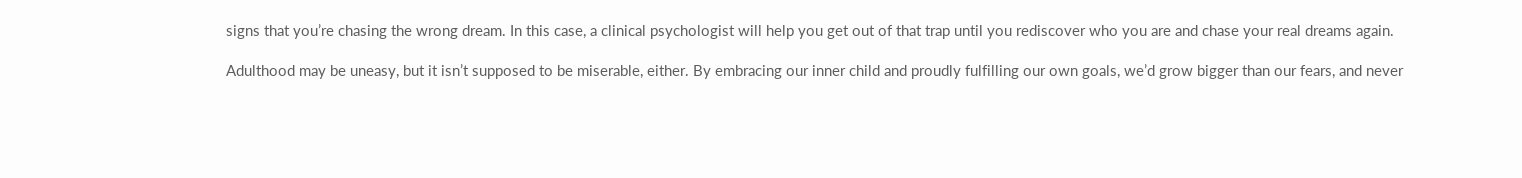signs that you’re chasing the wrong dream. In this case, a clinical psychologist will help you get out of that trap until you rediscover who you are and chase your real dreams again.

Adulthood may be uneasy, but it isn’t supposed to be miserable, either. By embracing our inner child and proudly fulfilling our own goals, we’d grow bigger than our fears, and never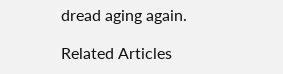dread aging again.

Related Articles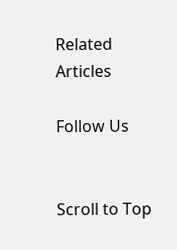Related Articles

Follow Us


Scroll to Top